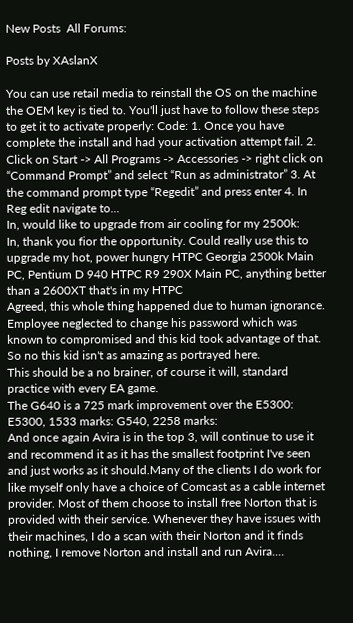New Posts  All Forums:

Posts by XAslanX

You can use retail media to reinstall the OS on the machine the OEM key is tied to. You'll just have to follow these steps to get it to activate properly: Code: 1. Once you have complete the install and had your activation attempt fail. 2. Click on Start -> All Programs -> Accessories -> right click on “Command Prompt” and select “Run as administrator” 3. At the command prompt type “Regedit” and press enter 4. In Reg edit navigate to...
In, would like to upgrade from air cooling for my 2500k:
In, thank you fior the opportunity. Could really use this to upgrade my hot, power hungry HTPC Georgia 2500k Main PC, Pentium D 940 HTPC R9 290X Main PC, anything better than a 2600XT that's in my HTPC
Agreed, this whole thing happened due to human ignorance. Employee neglected to change his password which was known to compromised and this kid took advantage of that. So no this kid isn't as amazing as portrayed here.
This should be a no brainer, of course it will, standard practice with every EA game.
The G640 is a 725 mark improvement over the E5300: E5300, 1533 marks: G540, 2258 marks:
And once again Avira is in the top 3, will continue to use it and recommend it as it has the smallest footprint I've seen and just works as it should.Many of the clients I do work for like myself only have a choice of Comcast as a cable internet provider. Most of them choose to install free Norton that is provided with their service. Whenever they have issues with their machines, I do a scan with their Norton and it finds nothing, I remove Norton and install and run Avira....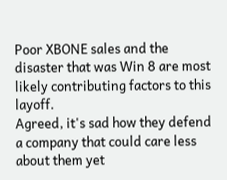Poor XBONE sales and the disaster that was Win 8 are most likely contributing factors to this layoff.
Agreed, it's sad how they defend a company that could care less about them yet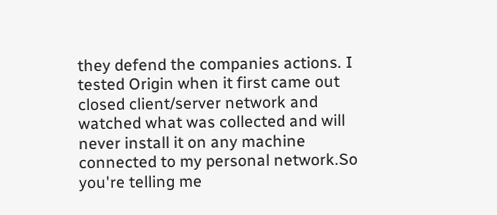they defend the companies actions. I tested Origin when it first came out closed client/server network and watched what was collected and will never install it on any machine connected to my personal network.So you're telling me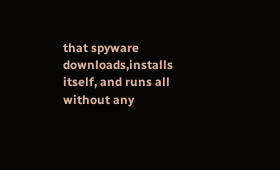that spyware downloads,installs itself, and runs all without any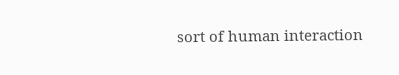sort of human interaction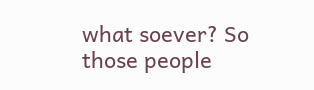what soever? So those people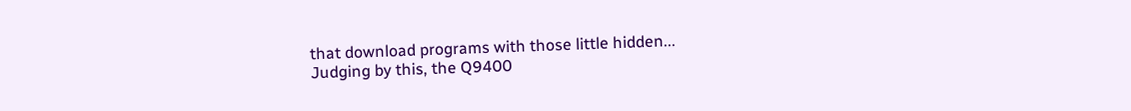that download programs with those little hidden...
Judging by this, the Q9400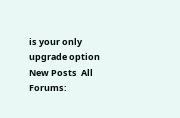is your only upgrade option
New Posts  All Forums: